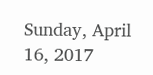Sunday, April 16, 2017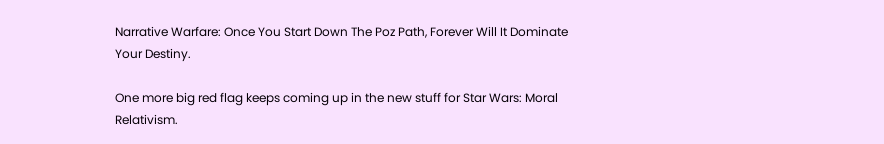Narrative Warfare: Once You Start Down The Poz Path, Forever Will It Dominate Your Destiny.

One more big red flag keeps coming up in the new stuff for Star Wars: Moral Relativism.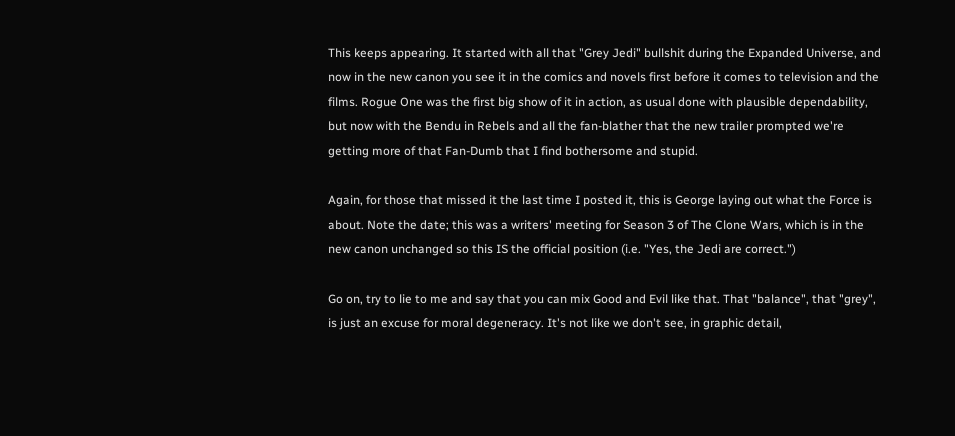This keeps appearing. It started with all that "Grey Jedi" bullshit during the Expanded Universe, and now in the new canon you see it in the comics and novels first before it comes to television and the films. Rogue One was the first big show of it in action, as usual done with plausible dependability, but now with the Bendu in Rebels and all the fan-blather that the new trailer prompted we're getting more of that Fan-Dumb that I find bothersome and stupid.

Again, for those that missed it the last time I posted it, this is George laying out what the Force is about. Note the date; this was a writers' meeting for Season 3 of The Clone Wars, which is in the new canon unchanged so this IS the official position (i.e. "Yes, the Jedi are correct.")

Go on, try to lie to me and say that you can mix Good and Evil like that. That "balance", that "grey", is just an excuse for moral degeneracy. It's not like we don't see, in graphic detail,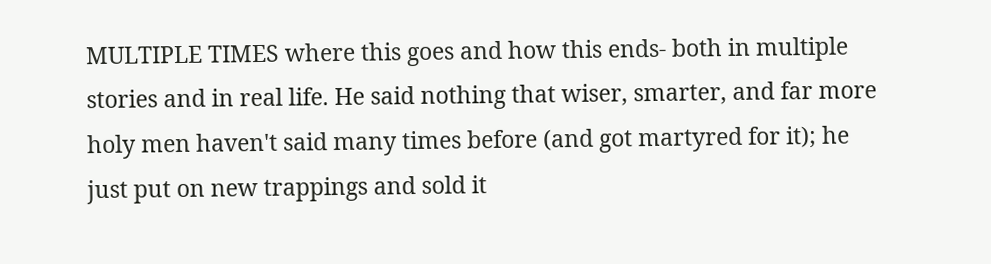MULTIPLE TIMES where this goes and how this ends- both in multiple stories and in real life. He said nothing that wiser, smarter, and far more holy men haven't said many times before (and got martyred for it); he just put on new trappings and sold it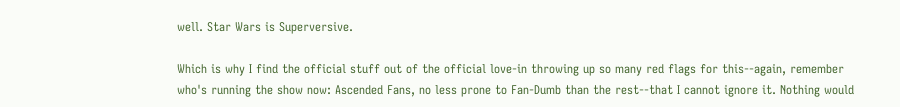well. Star Wars is Superversive.

Which is why I find the official stuff out of the official love-in throwing up so many red flags for this--again, remember who's running the show now: Ascended Fans, no less prone to Fan-Dumb than the rest--that I cannot ignore it. Nothing would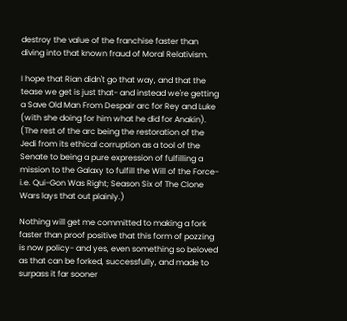destroy the value of the franchise faster than diving into that known fraud of Moral Relativism.

I hope that Rian didn't go that way, and that the tease we get is just that- and instead we're getting a Save Old Man From Despair arc for Rey and Luke (with she doing for him what he did for Anakin). (The rest of the arc being the restoration of the Jedi from its ethical corruption as a tool of the Senate to being a pure expression of fulfilling a mission to the Galaxy to fulfill the Will of the Force- i.e. Qui-Gon Was Right; Season Six of The Clone Wars lays that out plainly.)

Nothing will get me committed to making a fork faster than proof positive that this form of pozzing is now policy- and yes, even something so beloved as that can be forked, successfully, and made to surpass it far sooner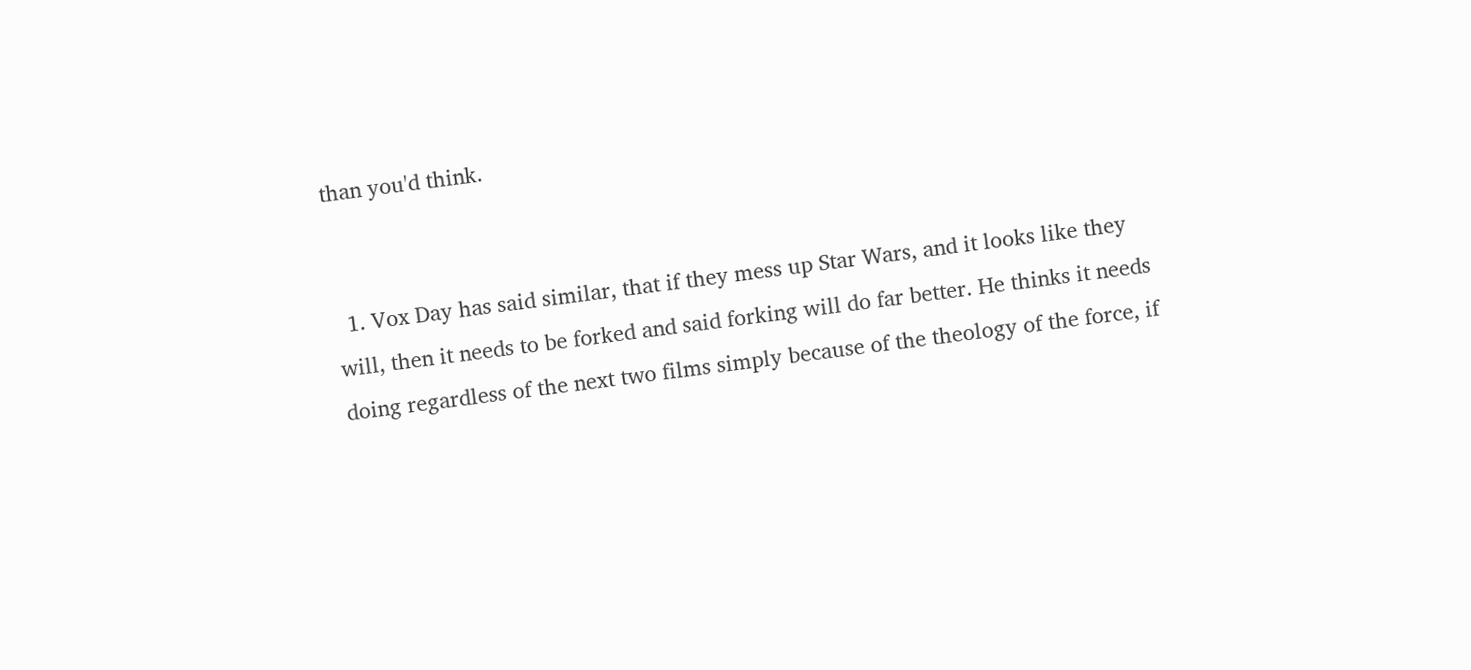than you'd think.


  1. Vox Day has said similar, that if they mess up Star Wars, and it looks like they will, then it needs to be forked and said forking will do far better. He thinks it needs doing regardless of the next two films simply because of the theology of the force, if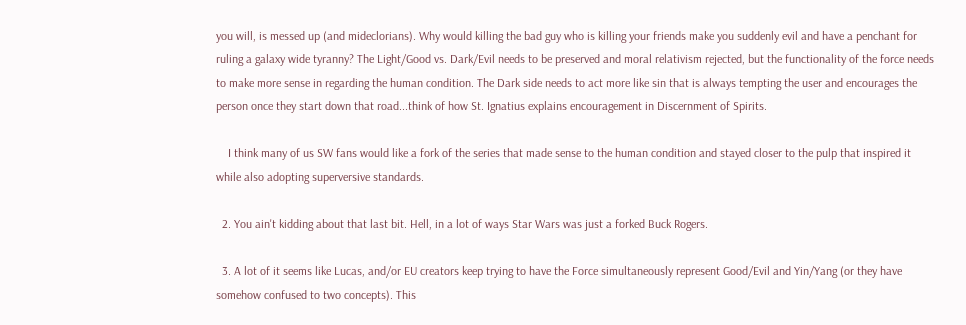you will, is messed up (and mideclorians). Why would killing the bad guy who is killing your friends make you suddenly evil and have a penchant for ruling a galaxy wide tyranny? The Light/Good vs. Dark/Evil needs to be preserved and moral relativism rejected, but the functionality of the force needs to make more sense in regarding the human condition. The Dark side needs to act more like sin that is always tempting the user and encourages the person once they start down that road...think of how St. Ignatius explains encouragement in Discernment of Spirits.

    I think many of us SW fans would like a fork of the series that made sense to the human condition and stayed closer to the pulp that inspired it while also adopting superversive standards.

  2. You ain't kidding about that last bit. Hell, in a lot of ways Star Wars was just a forked Buck Rogers.

  3. A lot of it seems like Lucas, and/or EU creators keep trying to have the Force simultaneously represent Good/Evil and Yin/Yang (or they have somehow confused to two concepts). This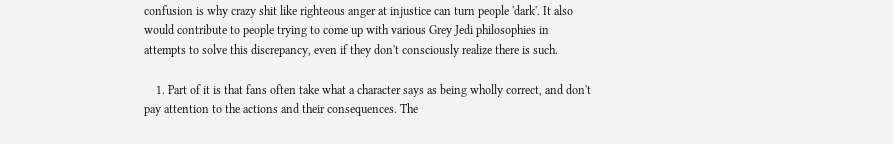confusion is why crazy shit like righteous anger at injustice can turn people 'dark'. It also would contribute to people trying to come up with various Grey Jedi philosophies in attempts to solve this discrepancy, even if they don't consciously realize there is such.

    1. Part of it is that fans often take what a character says as being wholly correct, and don't pay attention to the actions and their consequences. The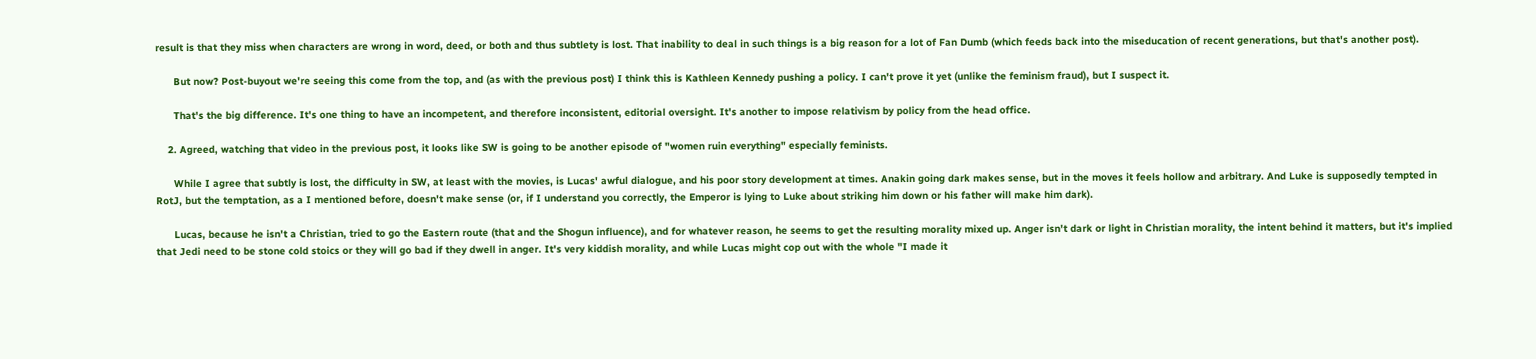result is that they miss when characters are wrong in word, deed, or both and thus subtlety is lost. That inability to deal in such things is a big reason for a lot of Fan Dumb (which feeds back into the miseducation of recent generations, but that's another post).

      But now? Post-buyout we're seeing this come from the top, and (as with the previous post) I think this is Kathleen Kennedy pushing a policy. I can't prove it yet (unlike the feminism fraud), but I suspect it.

      That's the big difference. It's one thing to have an incompetent, and therefore inconsistent, editorial oversight. It's another to impose relativism by policy from the head office.

    2. Agreed, watching that video in the previous post, it looks like SW is going to be another episode of "women ruin everything" especially feminists.

      While I agree that subtly is lost, the difficulty in SW, at least with the movies, is Lucas' awful dialogue, and his poor story development at times. Anakin going dark makes sense, but in the moves it feels hollow and arbitrary. And Luke is supposedly tempted in RotJ, but the temptation, as a I mentioned before, doesn't make sense (or, if I understand you correctly, the Emperor is lying to Luke about striking him down or his father will make him dark).

      Lucas, because he isn't a Christian, tried to go the Eastern route (that and the Shogun influence), and for whatever reason, he seems to get the resulting morality mixed up. Anger isn't dark or light in Christian morality, the intent behind it matters, but it's implied that Jedi need to be stone cold stoics or they will go bad if they dwell in anger. It's very kiddish morality, and while Lucas might cop out with the whole "I made it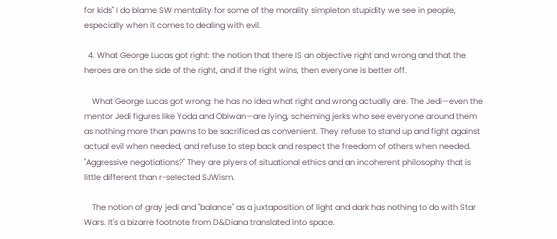for kids" I do blame SW mentality for some of the morality simpleton stupidity we see in people, especially when it comes to dealing with evil.

  4. What George Lucas got right: the notion that there IS an objective right and wrong and that the heroes are on the side of the right, and if the right wins, then everyone is better off.

    What George Lucas got wrong: he has no idea what right and wrong actually are. The Jedi—even the mentor Jedi figures like Yoda and Obiwan—are lying, scheming jerks who see everyone around them as nothing more than pawns to be sacrificed as convenient. They refuse to stand up and fight against actual evil when needed, and refuse to step back and respect the freedom of others when needed. "Aggressive negotiations?" They are plyers of situational ethics and an incoherent philosophy that is little different than r-selected SJWism.

    The notion of gray jedi and "balance" as a juxtaposition of light and dark has nothing to do with Star Wars. It's a bizarre footnote from D&Diana translated into space.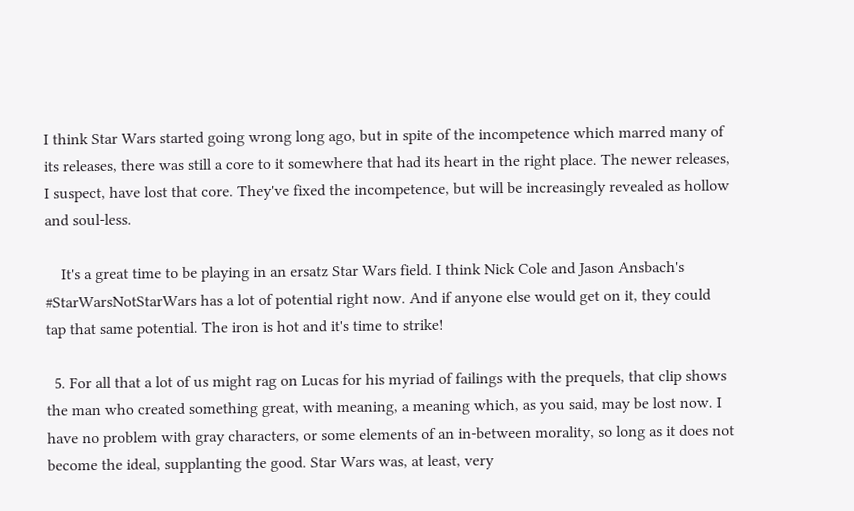I think Star Wars started going wrong long ago, but in spite of the incompetence which marred many of its releases, there was still a core to it somewhere that had its heart in the right place. The newer releases, I suspect, have lost that core. They've fixed the incompetence, but will be increasingly revealed as hollow and soul-less.

    It's a great time to be playing in an ersatz Star Wars field. I think Nick Cole and Jason Ansbach's #StarWarsNotStarWars has a lot of potential right now. And if anyone else would get on it, they could tap that same potential. The iron is hot and it's time to strike!

  5. For all that a lot of us might rag on Lucas for his myriad of failings with the prequels, that clip shows the man who created something great, with meaning, a meaning which, as you said, may be lost now. I have no problem with gray characters, or some elements of an in-between morality, so long as it does not become the ideal, supplanting the good. Star Wars was, at least, very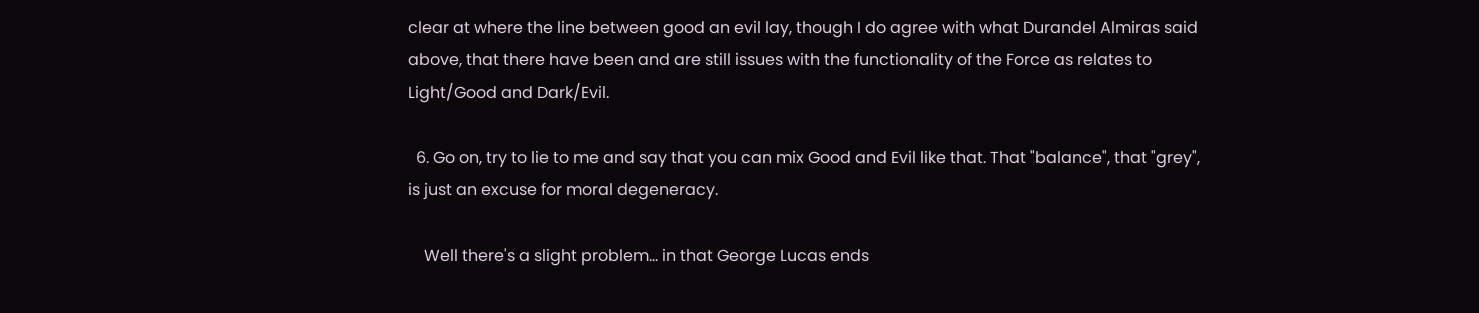clear at where the line between good an evil lay, though I do agree with what Durandel Almiras said above, that there have been and are still issues with the functionality of the Force as relates to Light/Good and Dark/Evil.

  6. Go on, try to lie to me and say that you can mix Good and Evil like that. That "balance", that "grey", is just an excuse for moral degeneracy.

    Well there's a slight problem... in that George Lucas ends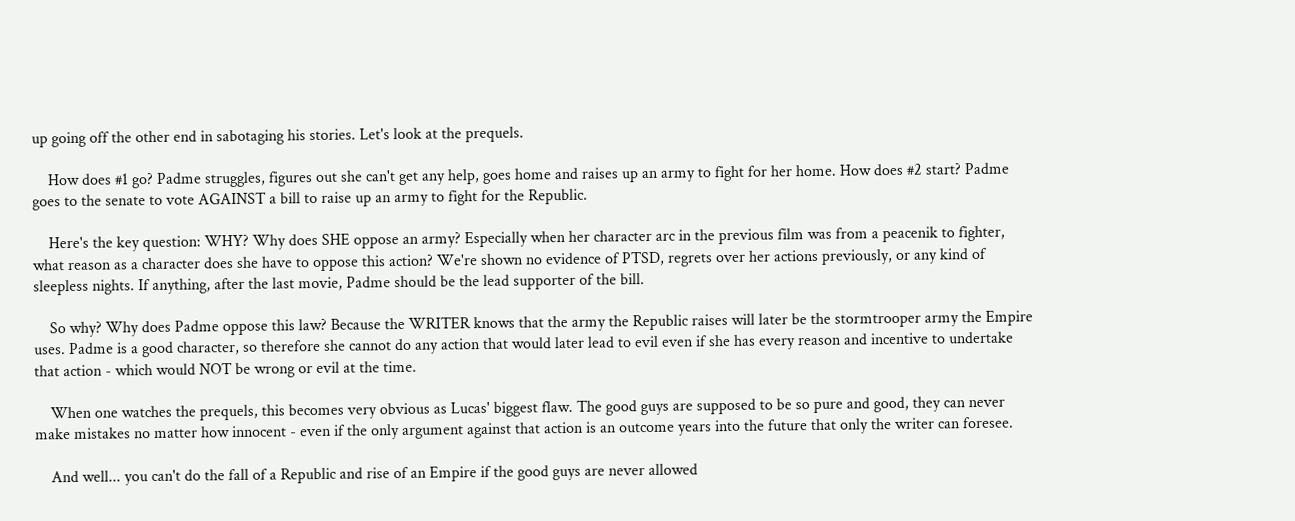up going off the other end in sabotaging his stories. Let's look at the prequels.

    How does #1 go? Padme struggles, figures out she can't get any help, goes home and raises up an army to fight for her home. How does #2 start? Padme goes to the senate to vote AGAINST a bill to raise up an army to fight for the Republic.

    Here's the key question: WHY? Why does SHE oppose an army? Especially when her character arc in the previous film was from a peacenik to fighter, what reason as a character does she have to oppose this action? We're shown no evidence of PTSD, regrets over her actions previously, or any kind of sleepless nights. If anything, after the last movie, Padme should be the lead supporter of the bill.

    So why? Why does Padme oppose this law? Because the WRITER knows that the army the Republic raises will later be the stormtrooper army the Empire uses. Padme is a good character, so therefore she cannot do any action that would later lead to evil even if she has every reason and incentive to undertake that action - which would NOT be wrong or evil at the time.

    When one watches the prequels, this becomes very obvious as Lucas' biggest flaw. The good guys are supposed to be so pure and good, they can never make mistakes no matter how innocent - even if the only argument against that action is an outcome years into the future that only the writer can foresee.

    And well... you can't do the fall of a Republic and rise of an Empire if the good guys are never allowed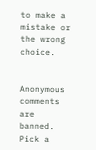to make a mistake or the wrong choice.


Anonymous comments are banned. Pick a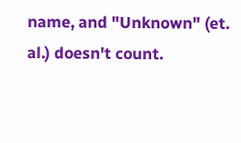name, and "Unknown" (et. al.) doesn't count.